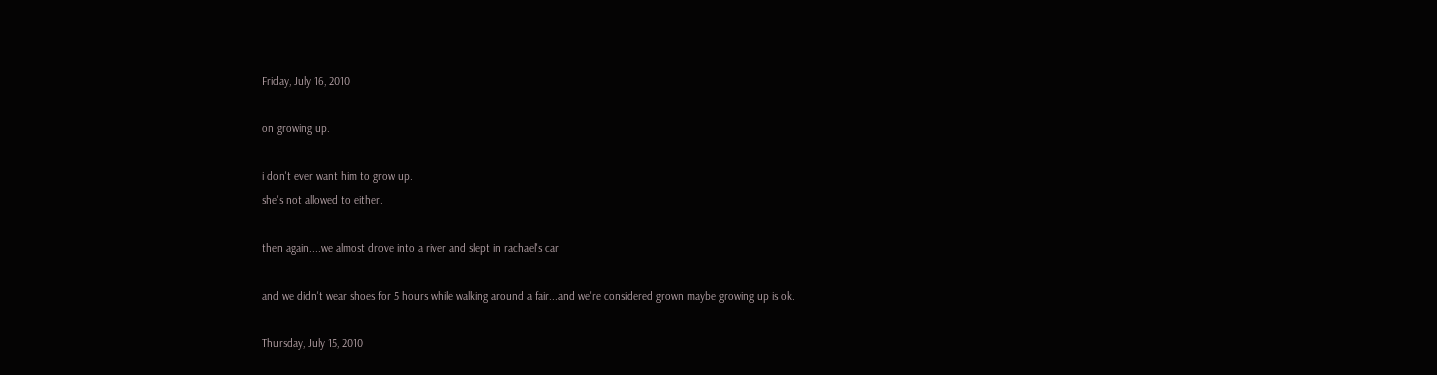Friday, July 16, 2010

on growing up.

i don't ever want him to grow up.
she's not allowed to either.

then again....we almost drove into a river and slept in rachael's car

and we didn't wear shoes for 5 hours while walking around a fair...and we're considered grown maybe growing up is ok.

Thursday, July 15, 2010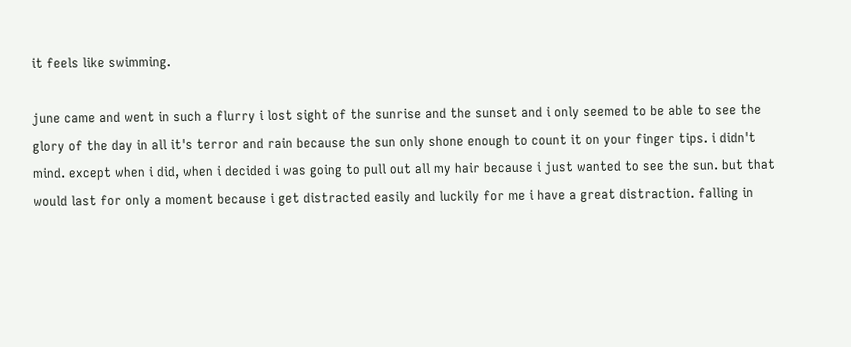it feels like swimming.

june came and went in such a flurry i lost sight of the sunrise and the sunset and i only seemed to be able to see the glory of the day in all it's terror and rain because the sun only shone enough to count it on your finger tips. i didn't mind. except when i did, when i decided i was going to pull out all my hair because i just wanted to see the sun. but that would last for only a moment because i get distracted easily and luckily for me i have a great distraction. falling in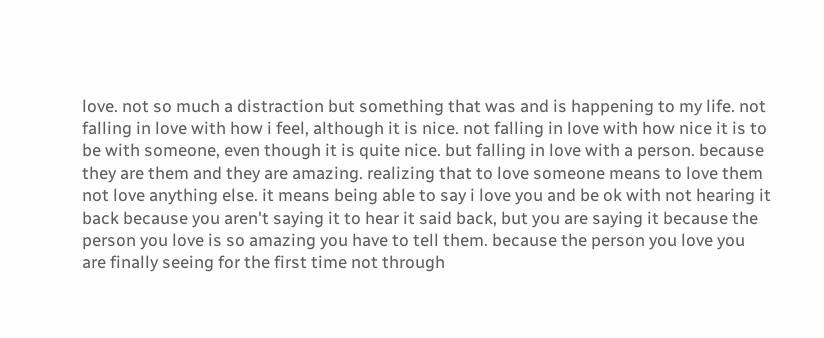love. not so much a distraction but something that was and is happening to my life. not falling in love with how i feel, although it is nice. not falling in love with how nice it is to be with someone, even though it is quite nice. but falling in love with a person. because they are them and they are amazing. realizing that to love someone means to love them not love anything else. it means being able to say i love you and be ok with not hearing it back because you aren't saying it to hear it said back, but you are saying it because the person you love is so amazing you have to tell them. because the person you love you are finally seeing for the first time not through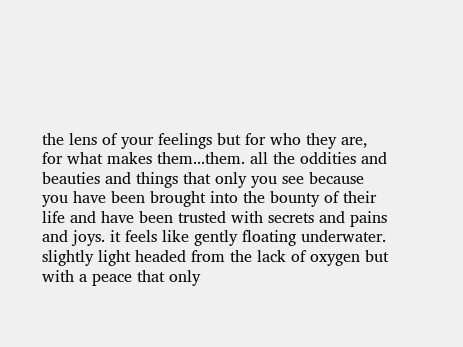the lens of your feelings but for who they are, for what makes them...them. all the oddities and beauties and things that only you see because you have been brought into the bounty of their life and have been trusted with secrets and pains and joys. it feels like gently floating underwater. slightly light headed from the lack of oxygen but with a peace that only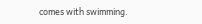comes with swimming.